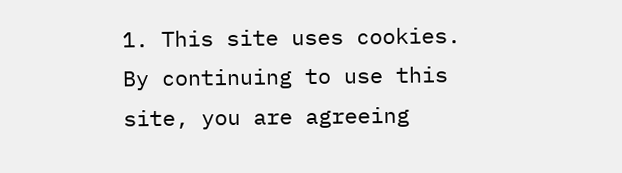1. This site uses cookies. By continuing to use this site, you are agreeing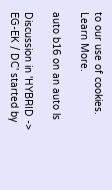to our use of cookies. Learn More.

auto b16 on an auto ls

Discussion in 'HYBRID -> EG-EK / DC' started by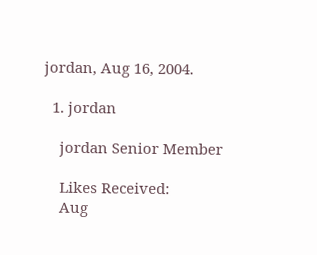jordan, Aug 16, 2004.

  1. jordan

    jordan Senior Member

    Likes Received:
    Aug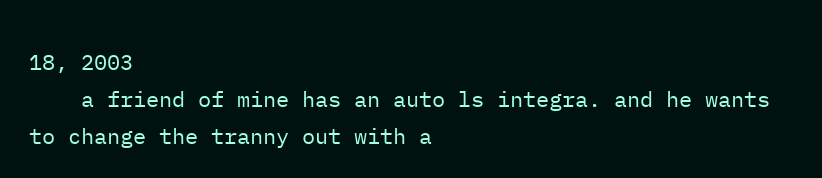18, 2003
    a friend of mine has an auto ls integra. and he wants to change the tranny out with a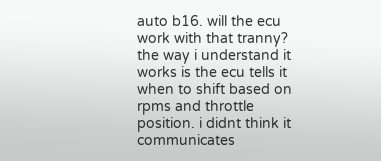auto b16. will the ecu work with that tranny? the way i understand it works is the ecu tells it when to shift based on rpms and throttle position. i didnt think it communicates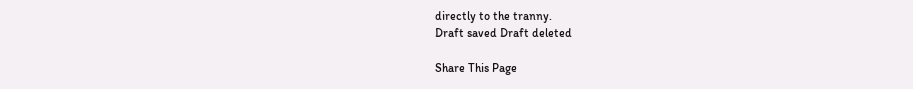directly to the tranny.
Draft saved Draft deleted

Share This Page